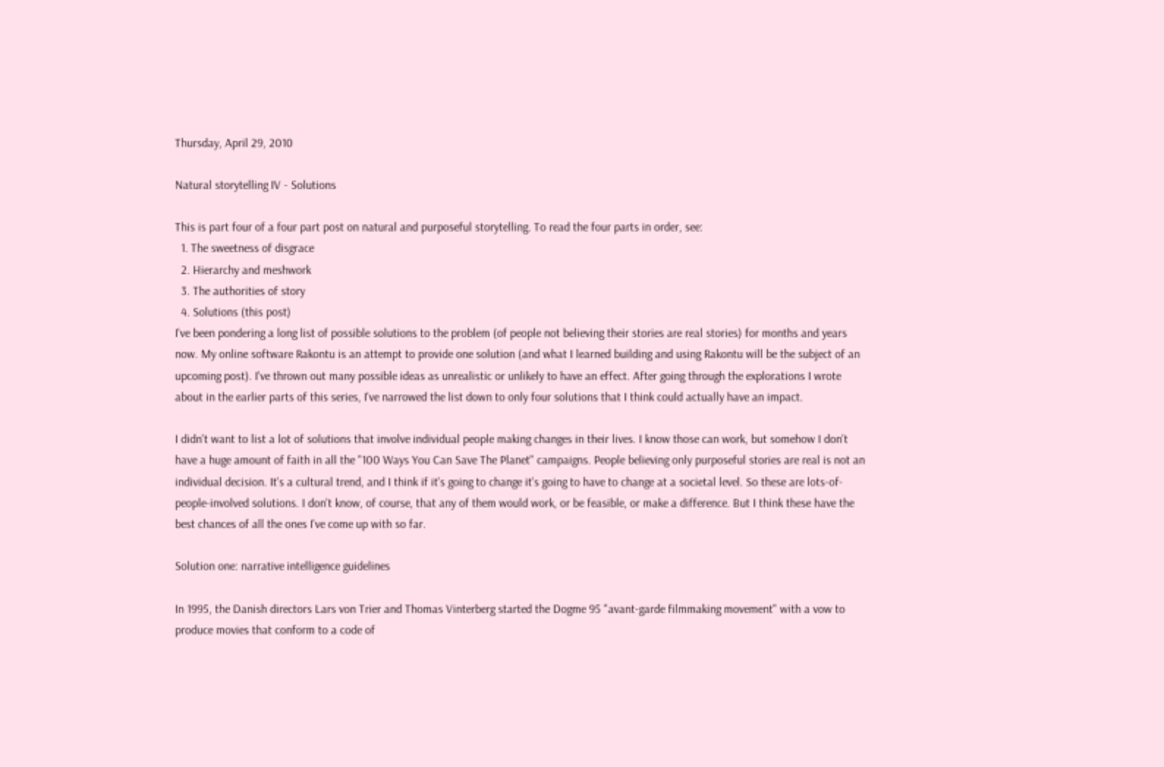Thursday, April 29, 2010

Natural storytelling IV - Solutions

This is part four of a four part post on natural and purposeful storytelling. To read the four parts in order, see:
  1. The sweetness of disgrace
  2. Hierarchy and meshwork
  3. The authorities of story
  4. Solutions (this post)
I've been pondering a long list of possible solutions to the problem (of people not believing their stories are real stories) for months and years now. My online software Rakontu is an attempt to provide one solution (and what I learned building and using Rakontu will be the subject of an upcoming post). I've thrown out many possible ideas as unrealistic or unlikely to have an effect. After going through the explorations I wrote about in the earlier parts of this series, I've narrowed the list down to only four solutions that I think could actually have an impact.

I didn't want to list a lot of solutions that involve individual people making changes in their lives. I know those can work, but somehow I don't have a huge amount of faith in all the "100 Ways You Can Save The Planet" campaigns. People believing only purposeful stories are real is not an individual decision. It's a cultural trend, and I think if it's going to change it's going to have to change at a societal level. So these are lots-of-people-involved solutions. I don't know, of course, that any of them would work, or be feasible, or make a difference. But I think these have the best chances of all the ones I've come up with so far.

Solution one: narrative intelligence guidelines

In 1995, the Danish directors Lars von Trier and Thomas Vinterberg started the Dogme 95 "avant-garde filmmaking movement" with a vow to produce movies that conform to a code of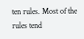ten rules. Most of the rules tend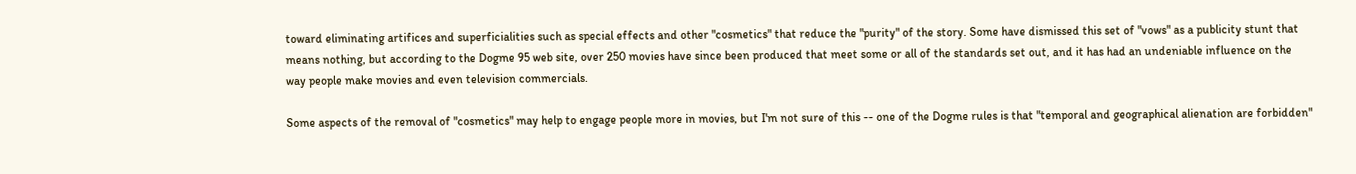toward eliminating artifices and superficialities such as special effects and other "cosmetics" that reduce the "purity" of the story. Some have dismissed this set of "vows" as a publicity stunt that means nothing, but according to the Dogme 95 web site, over 250 movies have since been produced that meet some or all of the standards set out, and it has had an undeniable influence on the way people make movies and even television commercials.

Some aspects of the removal of "cosmetics" may help to engage people more in movies, but I'm not sure of this -- one of the Dogme rules is that "temporal and geographical alienation are forbidden"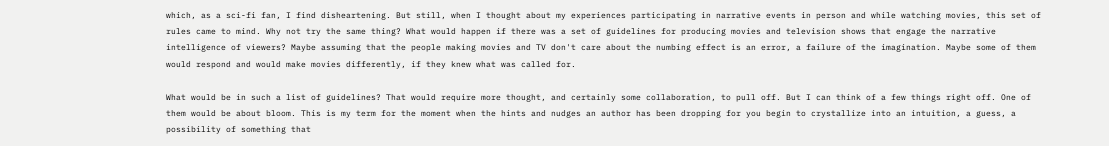which, as a sci-fi fan, I find disheartening. But still, when I thought about my experiences participating in narrative events in person and while watching movies, this set of rules came to mind. Why not try the same thing? What would happen if there was a set of guidelines for producing movies and television shows that engage the narrative intelligence of viewers? Maybe assuming that the people making movies and TV don't care about the numbing effect is an error, a failure of the imagination. Maybe some of them would respond and would make movies differently, if they knew what was called for.

What would be in such a list of guidelines? That would require more thought, and certainly some collaboration, to pull off. But I can think of a few things right off. One of them would be about bloom. This is my term for the moment when the hints and nudges an author has been dropping for you begin to crystallize into an intuition, a guess, a possibility of something that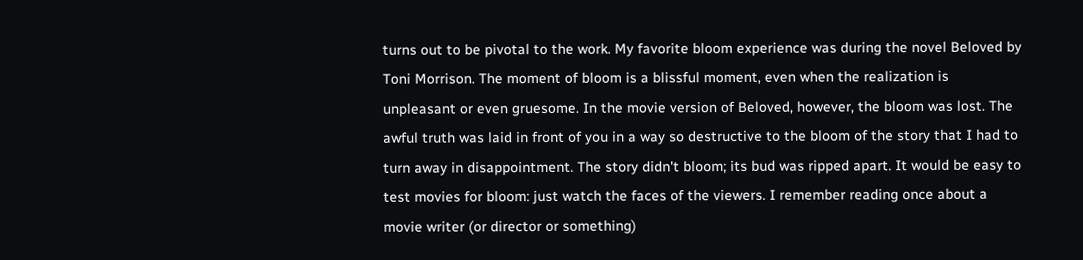turns out to be pivotal to the work. My favorite bloom experience was during the novel Beloved by Toni Morrison. The moment of bloom is a blissful moment, even when the realization is unpleasant or even gruesome. In the movie version of Beloved, however, the bloom was lost. The awful truth was laid in front of you in a way so destructive to the bloom of the story that I had to turn away in disappointment. The story didn't bloom; its bud was ripped apart. It would be easy to test movies for bloom: just watch the faces of the viewers. I remember reading once about a movie writer (or director or something)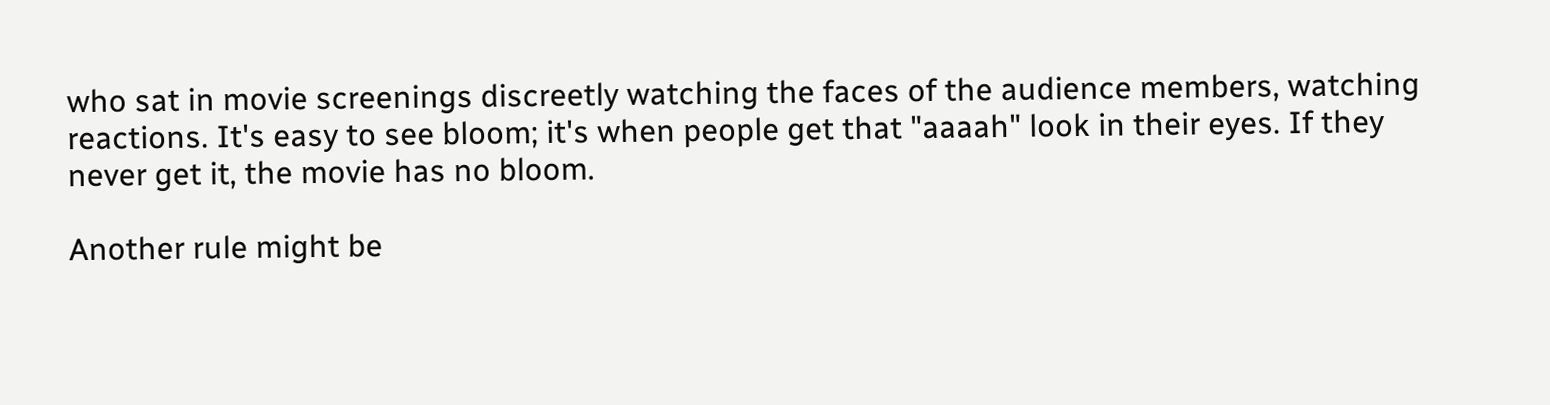who sat in movie screenings discreetly watching the faces of the audience members, watching reactions. It's easy to see bloom; it's when people get that "aaaah" look in their eyes. If they never get it, the movie has no bloom.

Another rule might be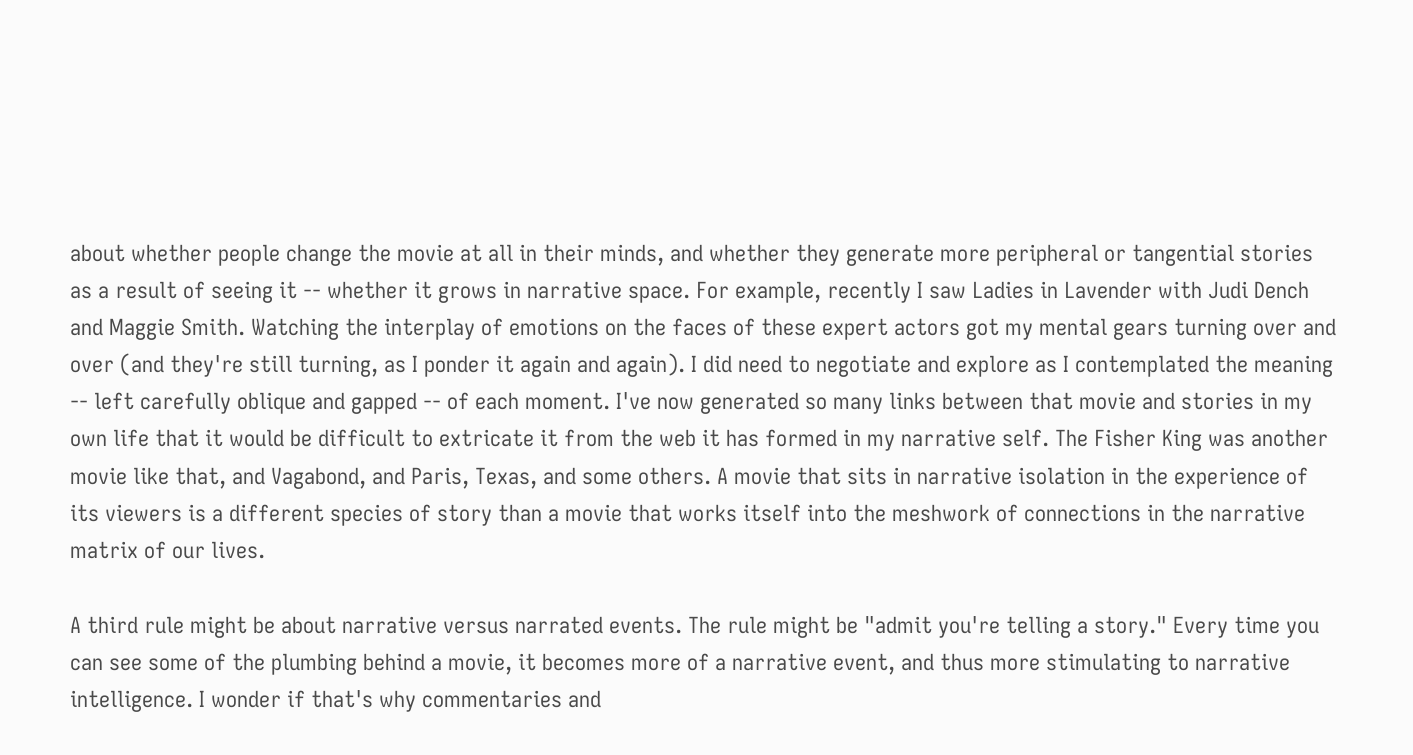about whether people change the movie at all in their minds, and whether they generate more peripheral or tangential stories as a result of seeing it -- whether it grows in narrative space. For example, recently I saw Ladies in Lavender with Judi Dench and Maggie Smith. Watching the interplay of emotions on the faces of these expert actors got my mental gears turning over and over (and they're still turning, as I ponder it again and again). I did need to negotiate and explore as I contemplated the meaning -- left carefully oblique and gapped -- of each moment. I've now generated so many links between that movie and stories in my own life that it would be difficult to extricate it from the web it has formed in my narrative self. The Fisher King was another movie like that, and Vagabond, and Paris, Texas, and some others. A movie that sits in narrative isolation in the experience of its viewers is a different species of story than a movie that works itself into the meshwork of connections in the narrative matrix of our lives.

A third rule might be about narrative versus narrated events. The rule might be "admit you're telling a story." Every time you can see some of the plumbing behind a movie, it becomes more of a narrative event, and thus more stimulating to narrative intelligence. I wonder if that's why commentaries and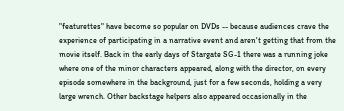"featurettes" have become so popular on DVDs -- because audiences crave the experience of participating in a narrative event and aren't getting that from the movie itself. Back in the early days of Stargate SG-1 there was a running joke where one of the minor characters appeared, along with the director, on every episode somewhere in the background, just for a few seconds, holding a very large wrench. Other backstage helpers also appeared occasionally in the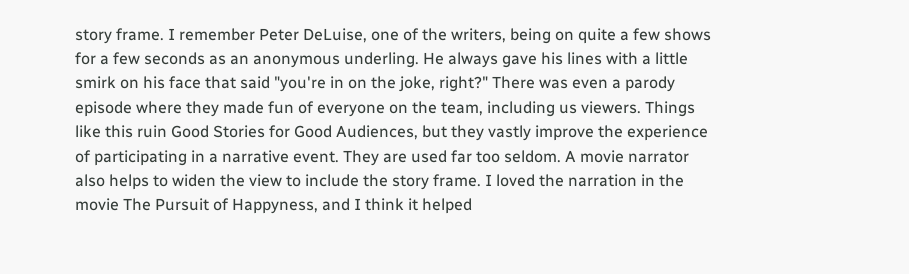story frame. I remember Peter DeLuise, one of the writers, being on quite a few shows for a few seconds as an anonymous underling. He always gave his lines with a little smirk on his face that said "you're in on the joke, right?" There was even a parody episode where they made fun of everyone on the team, including us viewers. Things like this ruin Good Stories for Good Audiences, but they vastly improve the experience of participating in a narrative event. They are used far too seldom. A movie narrator also helps to widen the view to include the story frame. I loved the narration in the movie The Pursuit of Happyness, and I think it helped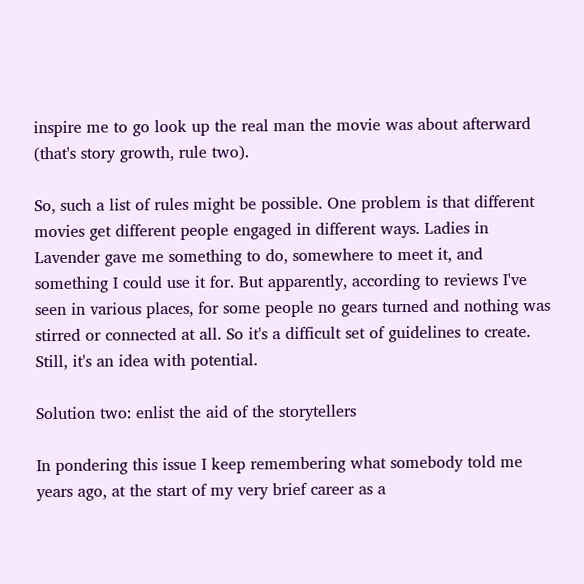inspire me to go look up the real man the movie was about afterward (that's story growth, rule two).

So, such a list of rules might be possible. One problem is that different movies get different people engaged in different ways. Ladies in Lavender gave me something to do, somewhere to meet it, and something I could use it for. But apparently, according to reviews I've seen in various places, for some people no gears turned and nothing was stirred or connected at all. So it's a difficult set of guidelines to create. Still, it's an idea with potential.

Solution two: enlist the aid of the storytellers

In pondering this issue I keep remembering what somebody told me years ago, at the start of my very brief career as a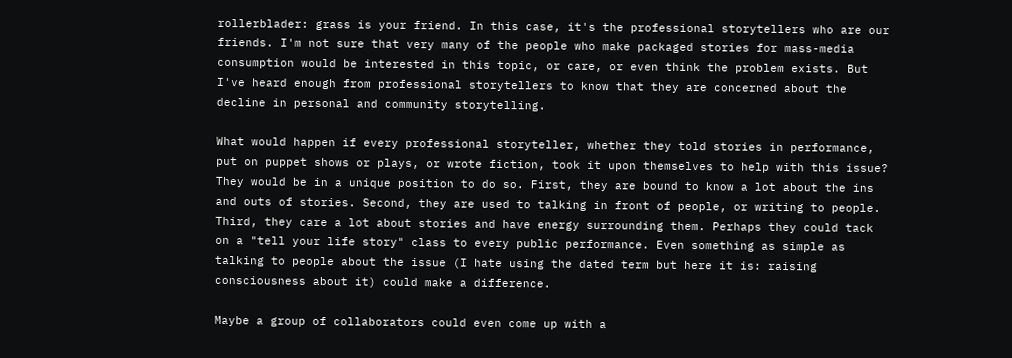rollerblader: grass is your friend. In this case, it's the professional storytellers who are our friends. I'm not sure that very many of the people who make packaged stories for mass-media consumption would be interested in this topic, or care, or even think the problem exists. But I've heard enough from professional storytellers to know that they are concerned about the decline in personal and community storytelling.

What would happen if every professional storyteller, whether they told stories in performance, put on puppet shows or plays, or wrote fiction, took it upon themselves to help with this issue? They would be in a unique position to do so. First, they are bound to know a lot about the ins and outs of stories. Second, they are used to talking in front of people, or writing to people. Third, they care a lot about stories and have energy surrounding them. Perhaps they could tack on a "tell your life story" class to every public performance. Even something as simple as talking to people about the issue (I hate using the dated term but here it is: raising consciousness about it) could make a difference.

Maybe a group of collaborators could even come up with a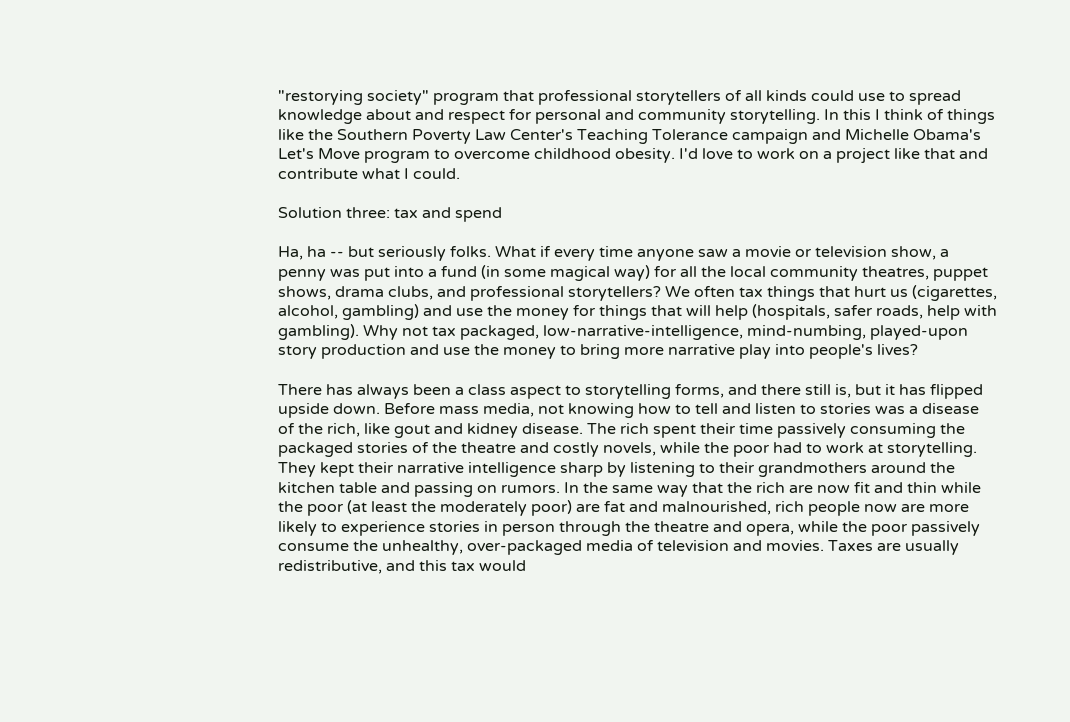"restorying society" program that professional storytellers of all kinds could use to spread knowledge about and respect for personal and community storytelling. In this I think of things like the Southern Poverty Law Center's Teaching Tolerance campaign and Michelle Obama's Let's Move program to overcome childhood obesity. I'd love to work on a project like that and contribute what I could.

Solution three: tax and spend

Ha, ha -- but seriously folks. What if every time anyone saw a movie or television show, a penny was put into a fund (in some magical way) for all the local community theatres, puppet shows, drama clubs, and professional storytellers? We often tax things that hurt us (cigarettes, alcohol, gambling) and use the money for things that will help (hospitals, safer roads, help with gambling). Why not tax packaged, low-narrative-intelligence, mind-numbing, played-upon story production and use the money to bring more narrative play into people's lives?

There has always been a class aspect to storytelling forms, and there still is, but it has flipped upside down. Before mass media, not knowing how to tell and listen to stories was a disease of the rich, like gout and kidney disease. The rich spent their time passively consuming the packaged stories of the theatre and costly novels, while the poor had to work at storytelling. They kept their narrative intelligence sharp by listening to their grandmothers around the kitchen table and passing on rumors. In the same way that the rich are now fit and thin while the poor (at least the moderately poor) are fat and malnourished, rich people now are more likely to experience stories in person through the theatre and opera, while the poor passively consume the unhealthy, over-packaged media of television and movies. Taxes are usually redistributive, and this tax would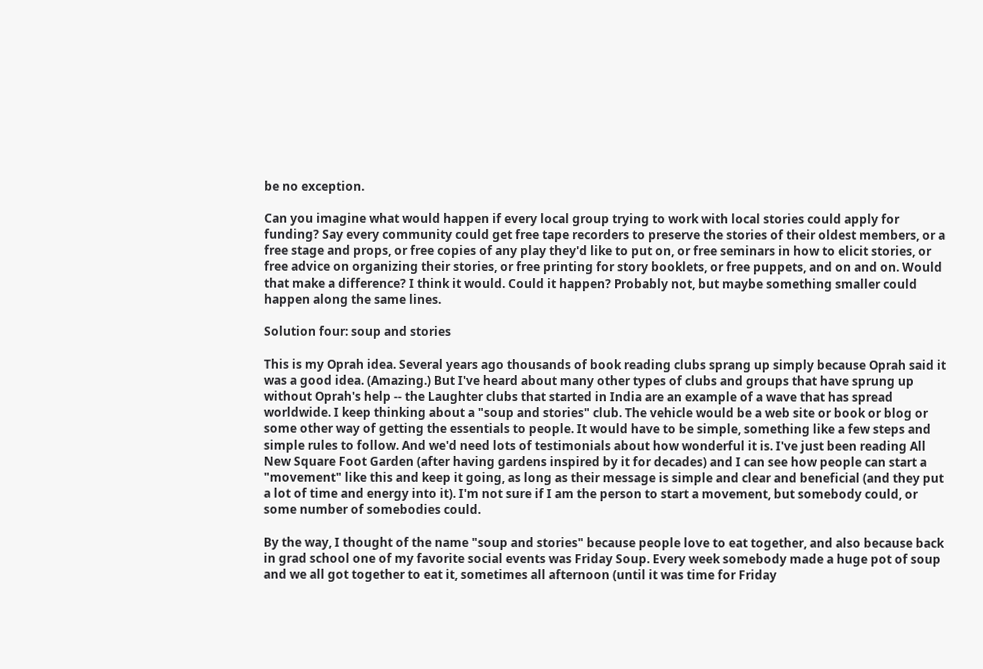be no exception.

Can you imagine what would happen if every local group trying to work with local stories could apply for funding? Say every community could get free tape recorders to preserve the stories of their oldest members, or a free stage and props, or free copies of any play they'd like to put on, or free seminars in how to elicit stories, or free advice on organizing their stories, or free printing for story booklets, or free puppets, and on and on. Would that make a difference? I think it would. Could it happen? Probably not, but maybe something smaller could happen along the same lines.

Solution four: soup and stories

This is my Oprah idea. Several years ago thousands of book reading clubs sprang up simply because Oprah said it was a good idea. (Amazing.) But I've heard about many other types of clubs and groups that have sprung up without Oprah's help -- the Laughter clubs that started in India are an example of a wave that has spread worldwide. I keep thinking about a "soup and stories" club. The vehicle would be a web site or book or blog or some other way of getting the essentials to people. It would have to be simple, something like a few steps and simple rules to follow. And we'd need lots of testimonials about how wonderful it is. I've just been reading All New Square Foot Garden (after having gardens inspired by it for decades) and I can see how people can start a "movement" like this and keep it going, as long as their message is simple and clear and beneficial (and they put a lot of time and energy into it). I'm not sure if I am the person to start a movement, but somebody could, or some number of somebodies could.

By the way, I thought of the name "soup and stories" because people love to eat together, and also because back in grad school one of my favorite social events was Friday Soup. Every week somebody made a huge pot of soup and we all got together to eat it, sometimes all afternoon (until it was time for Friday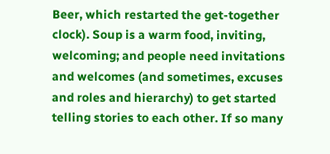Beer, which restarted the get-together clock). Soup is a warm food, inviting, welcoming; and people need invitations and welcomes (and sometimes, excuses and roles and hierarchy) to get started telling stories to each other. If so many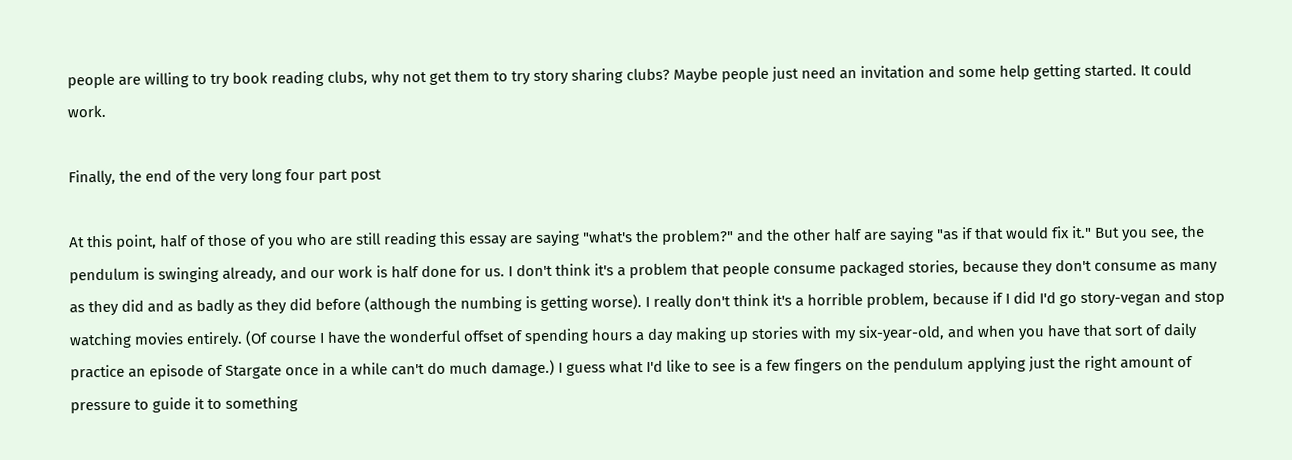people are willing to try book reading clubs, why not get them to try story sharing clubs? Maybe people just need an invitation and some help getting started. It could work.

Finally, the end of the very long four part post

At this point, half of those of you who are still reading this essay are saying "what's the problem?" and the other half are saying "as if that would fix it." But you see, the pendulum is swinging already, and our work is half done for us. I don't think it's a problem that people consume packaged stories, because they don't consume as many as they did and as badly as they did before (although the numbing is getting worse). I really don't think it's a horrible problem, because if I did I'd go story-vegan and stop watching movies entirely. (Of course I have the wonderful offset of spending hours a day making up stories with my six-year-old, and when you have that sort of daily practice an episode of Stargate once in a while can't do much damage.) I guess what I'd like to see is a few fingers on the pendulum applying just the right amount of pressure to guide it to something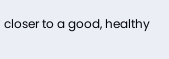closer to a good, healthy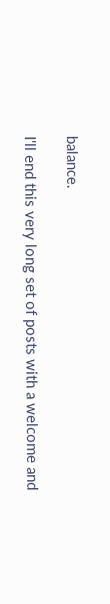balance.

I'll end this very long set of posts with a welcome and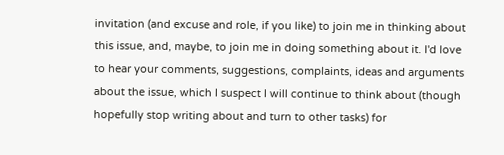invitation (and excuse and role, if you like) to join me in thinking about this issue, and, maybe, to join me in doing something about it. I'd love to hear your comments, suggestions, complaints, ideas and arguments about the issue, which I suspect I will continue to think about (though hopefully stop writing about and turn to other tasks) for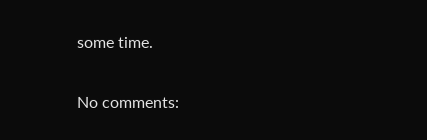some time.

No comments: